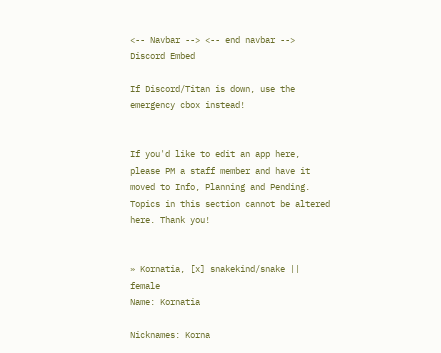<-- Navbar --> <-- end navbar -->
Discord Embed

If Discord/Titan is down, use the emergency cbox instead!


If you'd like to edit an app here, please PM a staff member and have it moved to Info, Planning and Pending. Topics in this section cannot be altered here. Thank you!


» Kornatia, [x] snakekind/snake || female
Name: Kornatia

Nicknames: Korna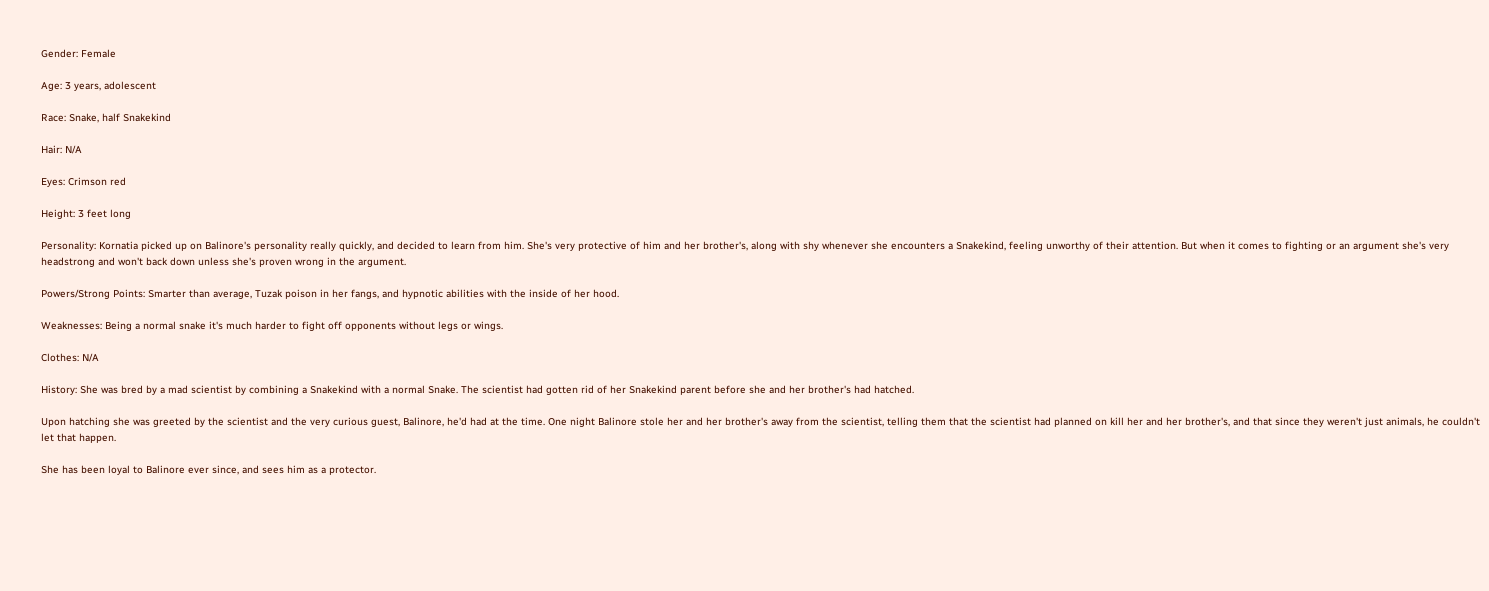Gender: Female

Age: 3 years, adolescent

Race: Snake, half Snakekind

Hair: N/A

Eyes: Crimson red

Height: 3 feet long

Personality: Kornatia picked up on Balinore's personality really quickly, and decided to learn from him. She's very protective of him and her brother's, along with shy whenever she encounters a Snakekind, feeling unworthy of their attention. But when it comes to fighting or an argument she's very headstrong and won't back down unless she's proven wrong in the argument.

Powers/Strong Points: Smarter than average, Tuzak poison in her fangs, and hypnotic abilities with the inside of her hood.

Weaknesses: Being a normal snake it's much harder to fight off opponents without legs or wings.

Clothes: N/A

History: She was bred by a mad scientist by combining a Snakekind with a normal Snake. The scientist had gotten rid of her Snakekind parent before she and her brother's had hatched.

Upon hatching she was greeted by the scientist and the very curious guest, Balinore, he'd had at the time. One night Balinore stole her and her brother's away from the scientist, telling them that the scientist had planned on kill her and her brother's, and that since they weren't just animals, he couldn't let that happen.

She has been loyal to Balinore ever since, and sees him as a protector.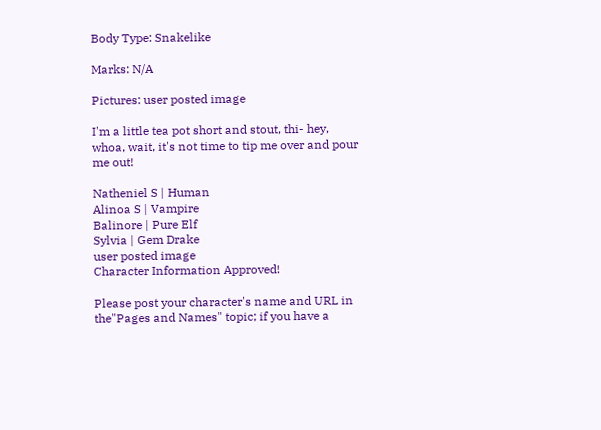Body Type: Snakelike

Marks: N/A

Pictures: user posted image

I'm a little tea pot short and stout, thi- hey, whoa, wait, it's not time to tip me over and pour me out!

Natheniel S | Human
Alinoa S | Vampire
Balinore | Pure Elf
Sylvia | Gem Drake
user posted image
Character Information Approved!

Please post your character's name and URL in the"Pages and Names" topic; if you have a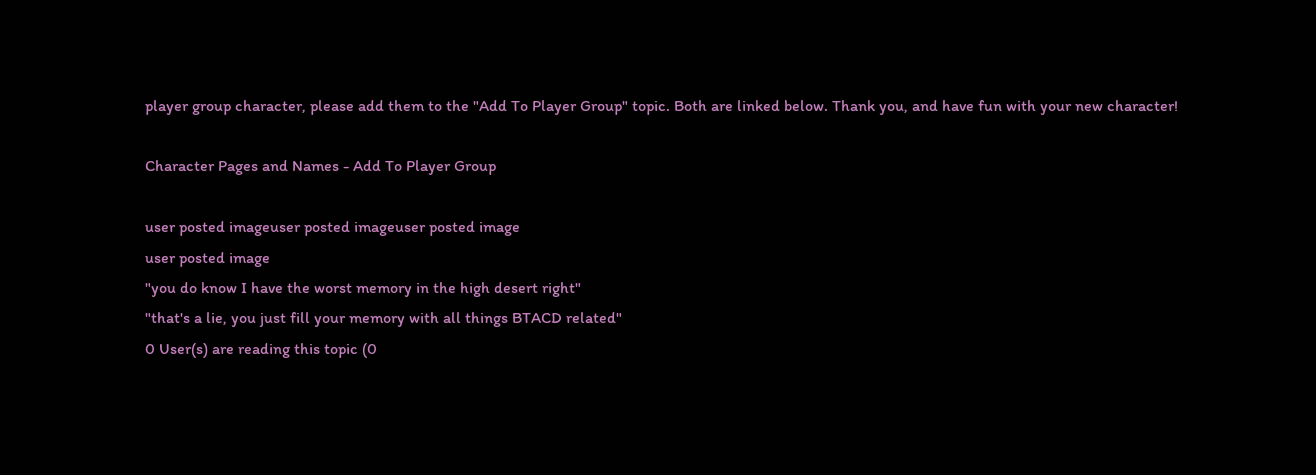player group character, please add them to the "Add To Player Group" topic. Both are linked below. Thank you, and have fun with your new character!

Character Pages and Names - Add To Player Group

user posted imageuser posted imageuser posted image
user posted image
"you do know I have the worst memory in the high desert right"
"that's a lie, you just fill your memory with all things BTACD related"
0 User(s) are reading this topic (0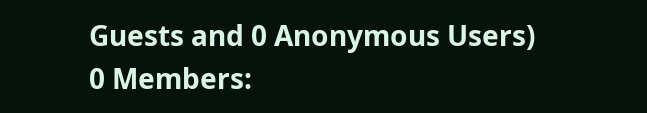Guests and 0 Anonymous Users)
0 Members: